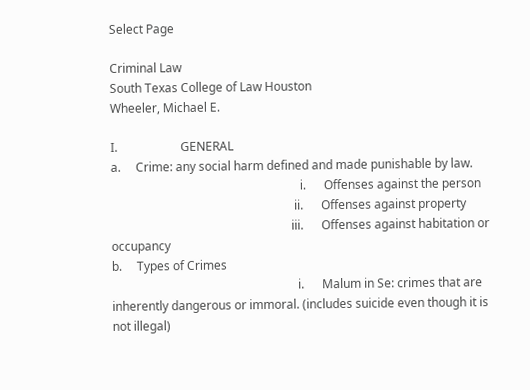Select Page

Criminal Law
South Texas College of Law Houston
Wheeler, Michael E.

I.                     GENERAL
a.     Crime: any social harm defined and made punishable by law.
                                                               i.      Offenses against the person
                                                             ii.      Offenses against property
                                                            iii.      Offenses against habitation or occupancy
b.     Types of Crimes
                                                              i.      Malum in Se: crimes that are inherently dangerous or immoral. (includes suicide even though it is not illegal)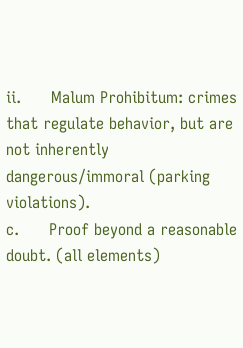ii.      Malum Prohibitum: crimes that regulate behavior, but are not inherently dangerous/immoral (parking violations).
c.      Proof beyond a reasonable doubt. (all elements)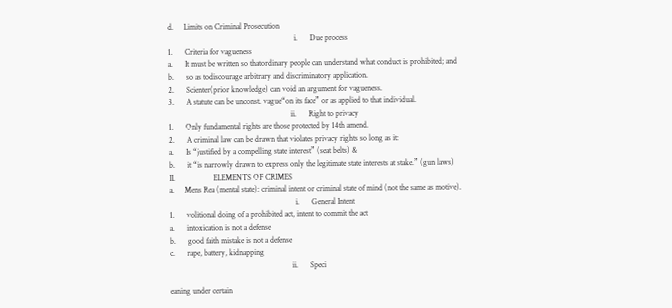d.     Limits on Criminal Prosecution
                                                               i.      Due process
1.      Criteria for vagueness
a.      It must be written so thatordinary people can understand what conduct is prohibited; and
b.      so as todiscourage arbitrary and discriminatory application.
2.      Scienter(prior knowledge) can void an argument for vagueness.
3.      A statute can be unconst. vague“on its face” or as applied to that individual.
                                                             ii.      Right to privacy
1.      Only fundamental rights are those protected by 14th amend.
2.      A criminal law can be drawn that violates privacy rights so long as it:
a.      Is “justified by a compelling state interest” (seat belts) &
b.      it “is narrowly drawn to express only the legitimate state interests at stake.” (gun laws)
II.                   ELEMENTS OF CRIMES
a.     Mens Rea (mental state): criminal intent or criminal state of mind (not the same as motive).
                                                               i.      General Intent
1.      volitional doing of a prohibited act, intent to commit the act
a.      intoxication is not a defense
b.      good faith mistake is not a defense
c.      rape, battery, kidnapping
                                                             ii.      Speci

eaning under certain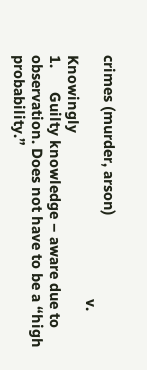crimes (murder, arson)
                                                             v.      Knowingly
1.      Guilty knowledge – aware due to observation. Does not have to be a “high probability.”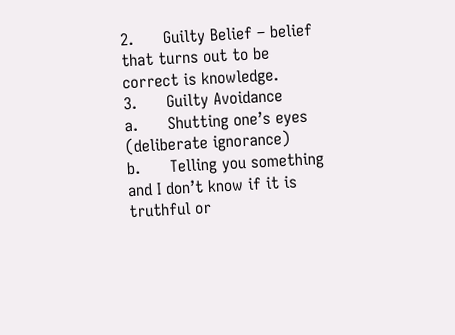2.      Guilty Belief – belief that turns out to be correct is knowledge.
3.      Guilty Avoidance
a.      Shutting one’s eyes (deliberate ignorance)
b.      Telling you something and I don’t know if it is truthful or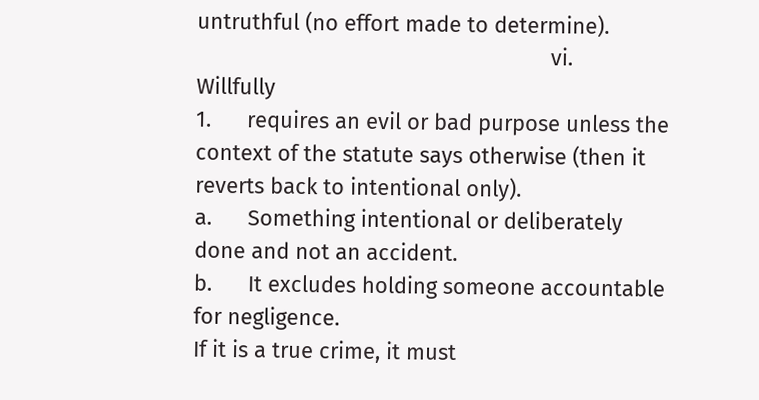untruthful (no effort made to determine).
                                                           vi.      Willfully
1.      requires an evil or bad purpose unless the context of the statute says otherwise (then it reverts back to intentional only).
a.      Something intentional or deliberately done and not an accident.
b.      It excludes holding someone accountable for negligence.
If it is a true crime, it must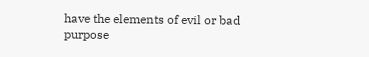have the elements of evil or bad purpose